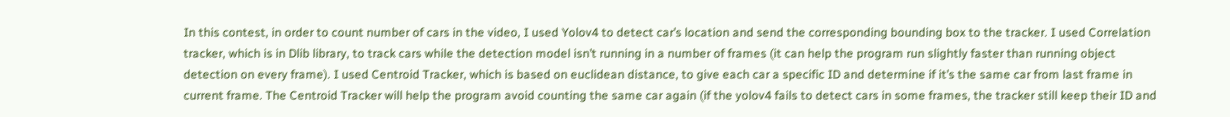In this contest, in order to count number of cars in the video, I used Yolov4 to detect car’s location and send the corresponding bounding box to the tracker. I used Correlation tracker, which is in Dlib library, to track cars while the detection model isn’t running in a number of frames (it can help the program run slightly faster than running object detection on every frame). I used Centroid Tracker, which is based on euclidean distance, to give each car a specific ID and determine if it’s the same car from last frame in current frame. The Centroid Tracker will help the program avoid counting the same car again (if the yolov4 fails to detect cars in some frames, the tracker still keep their ID and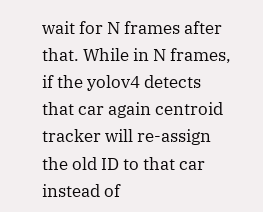wait for N frames after that. While in N frames, if the yolov4 detects that car again centroid tracker will re-assign the old ID to that car instead of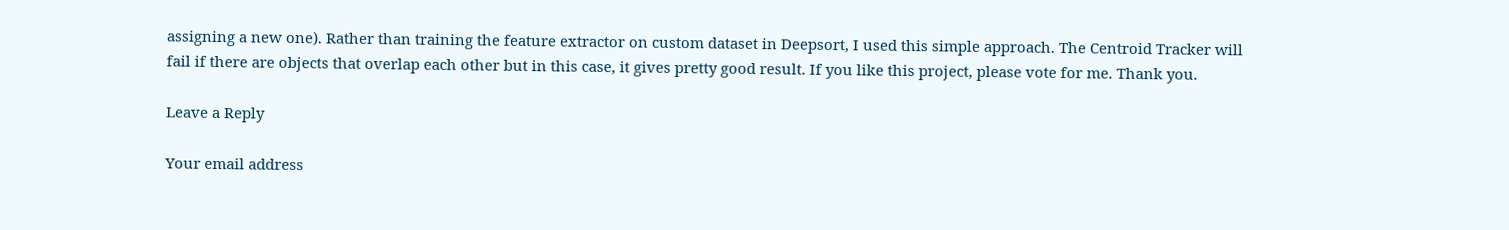assigning a new one). Rather than training the feature extractor on custom dataset in Deepsort, I used this simple approach. The Centroid Tracker will fail if there are objects that overlap each other but in this case, it gives pretty good result. If you like this project, please vote for me. Thank you.

Leave a Reply

Your email address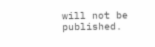will not be published.